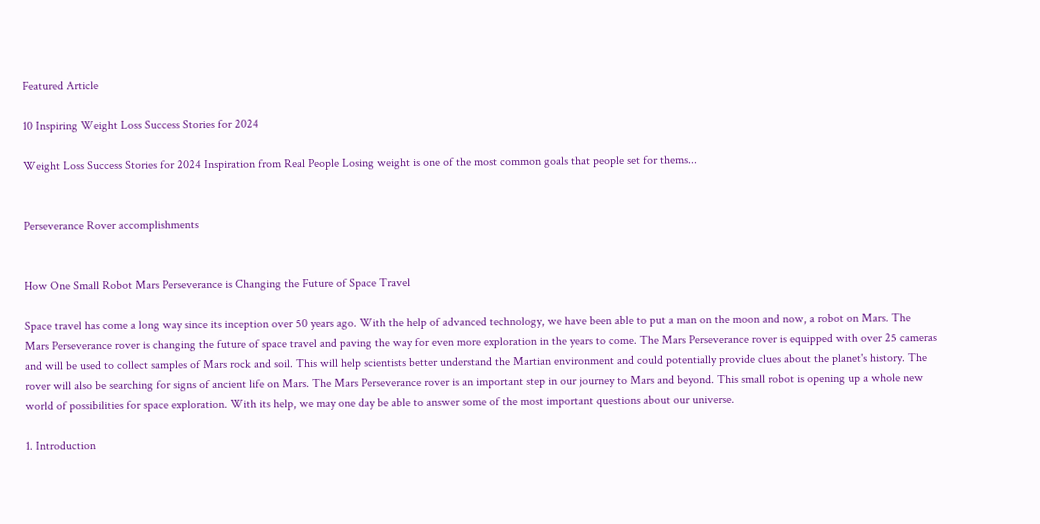Featured Article

10 Inspiring Weight Loss Success Stories for 2024

Weight Loss Success Stories for 2024 Inspiration from Real People Losing weight is one of the most common goals that people set for thems...


Perseverance Rover accomplishments


How One Small Robot Mars Perseverance is Changing the Future of Space Travel

Space travel has come a long way since its inception over 50 years ago. With the help of advanced technology, we have been able to put a man on the moon and now, a robot on Mars. The Mars Perseverance rover is changing the future of space travel and paving the way for even more exploration in the years to come. The Mars Perseverance rover is equipped with over 25 cameras and will be used to collect samples of Mars rock and soil. This will help scientists better understand the Martian environment and could potentially provide clues about the planet's history. The rover will also be searching for signs of ancient life on Mars. The Mars Perseverance rover is an important step in our journey to Mars and beyond. This small robot is opening up a whole new world of possibilities for space exploration. With its help, we may one day be able to answer some of the most important questions about our universe.

1. Introduction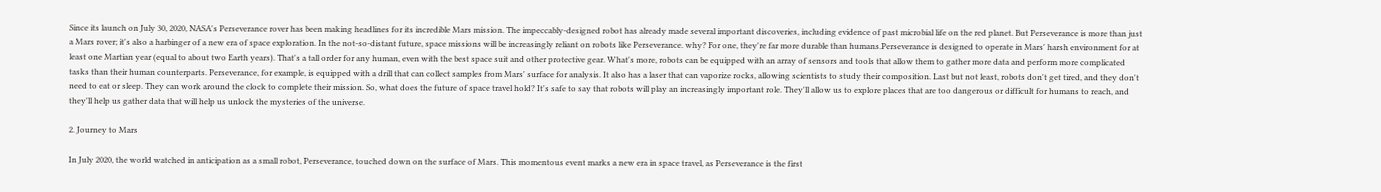Since its launch on July 30, 2020, NASA's Perseverance rover has been making headlines for its incredible Mars mission. The impeccably-designed robot has already made several important discoveries, including evidence of past microbial life on the red planet. But Perseverance is more than just a Mars rover; it's also a harbinger of a new era of space exploration. In the not-so-distant future, space missions will be increasingly reliant on robots like Perseverance. why? For one, they're far more durable than humans.Perseverance is designed to operate in Mars' harsh environment for at least one Martian year (equal to about two Earth years). That's a tall order for any human, even with the best space suit and other protective gear. What's more, robots can be equipped with an array of sensors and tools that allow them to gather more data and perform more complicated tasks than their human counterparts. Perseverance, for example, is equipped with a drill that can collect samples from Mars' surface for analysis. It also has a laser that can vaporize rocks, allowing scientists to study their composition. Last but not least, robots don't get tired, and they don't need to eat or sleep. They can work around the clock to complete their mission. So, what does the future of space travel hold? It's safe to say that robots will play an increasingly important role. They'll allow us to explore places that are too dangerous or difficult for humans to reach, and they'll help us gather data that will help us unlock the mysteries of the universe.

2. Journey to Mars

In July 2020, the world watched in anticipation as a small robot, Perseverance, touched down on the surface of Mars. This momentous event marks a new era in space travel, as Perseverance is the first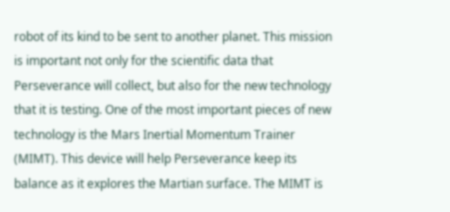robot of its kind to be sent to another planet. This mission is important not only for the scientific data that Perseverance will collect, but also for the new technology that it is testing. One of the most important pieces of new technology is the Mars Inertial Momentum Trainer (MIMT). This device will help Perseverance keep its balance as it explores the Martian surface. The MIMT is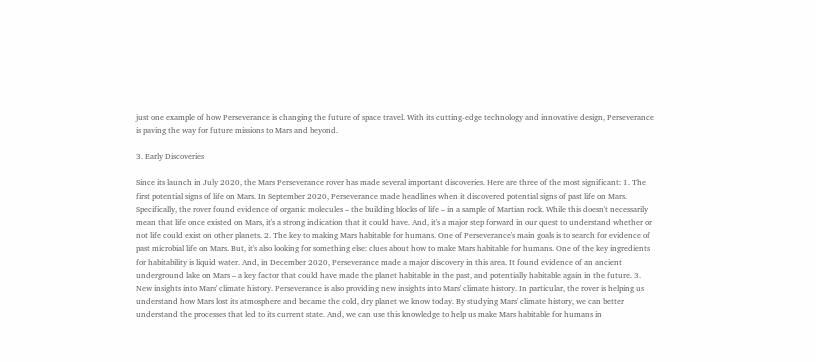just one example of how Perseverance is changing the future of space travel. With its cutting-edge technology and innovative design, Perseverance is paving the way for future missions to Mars and beyond.

3. Early Discoveries

Since its launch in July 2020, the Mars Perseverance rover has made several important discoveries. Here are three of the most significant: 1. The first potential signs of life on Mars. In September 2020, Perseverance made headlines when it discovered potential signs of past life on Mars. Specifically, the rover found evidence of organic molecules – the building blocks of life – in a sample of Martian rock. While this doesn't necessarily mean that life once existed on Mars, it's a strong indication that it could have. And, it's a major step forward in our quest to understand whether or not life could exist on other planets. 2. The key to making Mars habitable for humans. One of Perseverance's main goals is to search for evidence of past microbial life on Mars. But, it's also looking for something else: clues about how to make Mars habitable for humans. One of the key ingredients for habitability is liquid water. And, in December 2020, Perseverance made a major discovery in this area. It found evidence of an ancient underground lake on Mars – a key factor that could have made the planet habitable in the past, and potentially habitable again in the future. 3. New insights into Mars' climate history. Perseverance is also providing new insights into Mars' climate history. In particular, the rover is helping us understand how Mars lost its atmosphere and became the cold, dry planet we know today. By studying Mars' climate history, we can better understand the processes that led to its current state. And, we can use this knowledge to help us make Mars habitable for humans in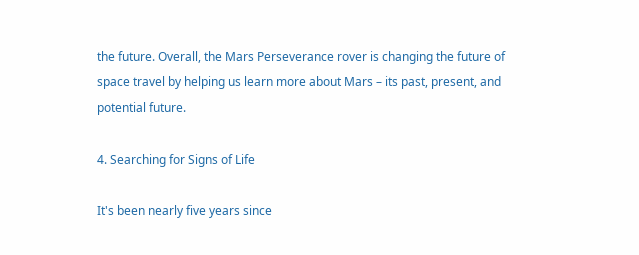the future. Overall, the Mars Perseverance rover is changing the future of space travel by helping us learn more about Mars – its past, present, and potential future.

4. Searching for Signs of Life

It's been nearly five years since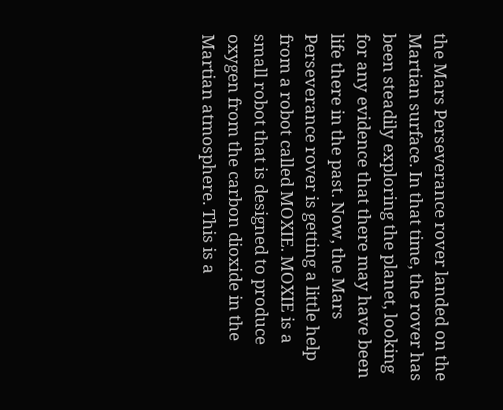the Mars Perseverance rover landed on the Martian surface. In that time, the rover has been steadily exploring the planet, looking for any evidence that there may have been life there in the past. Now, the Mars Perseverance rover is getting a little help from a robot called MOXIE. MOXIE is a small robot that is designed to produce oxygen from the carbon dioxide in the Martian atmosphere. This is a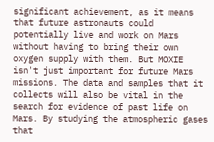significant achievement, as it means that future astronauts could potentially live and work on Mars without having to bring their own oxygen supply with them. But MOXIE isn't just important for future Mars missions. The data and samples that it collects will also be vital in the search for evidence of past life on Mars. By studying the atmospheric gases that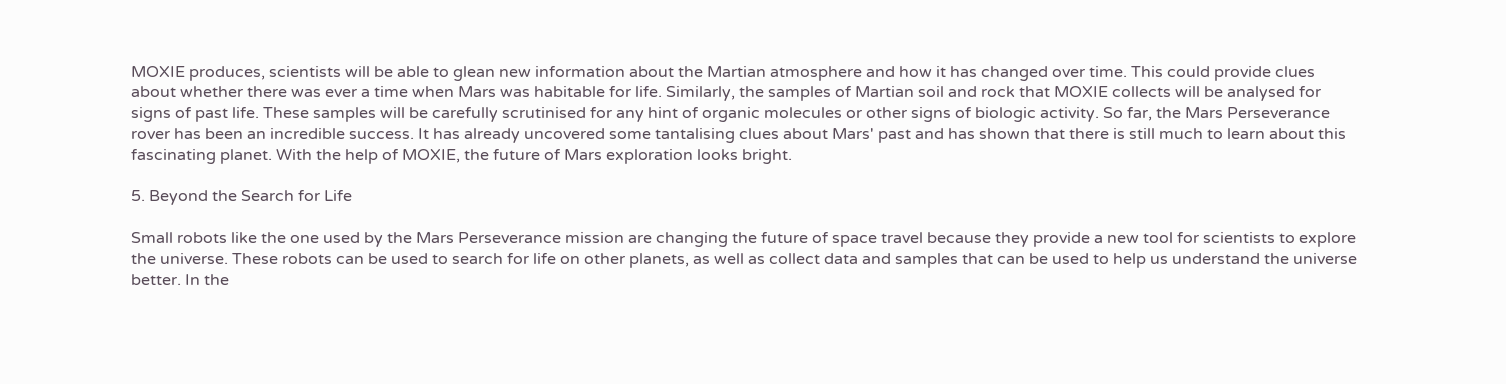MOXIE produces, scientists will be able to glean new information about the Martian atmosphere and how it has changed over time. This could provide clues about whether there was ever a time when Mars was habitable for life. Similarly, the samples of Martian soil and rock that MOXIE collects will be analysed for signs of past life. These samples will be carefully scrutinised for any hint of organic molecules or other signs of biologic activity. So far, the Mars Perseverance rover has been an incredible success. It has already uncovered some tantalising clues about Mars' past and has shown that there is still much to learn about this fascinating planet. With the help of MOXIE, the future of Mars exploration looks bright.

5. Beyond the Search for Life

Small robots like the one used by the Mars Perseverance mission are changing the future of space travel because they provide a new tool for scientists to explore the universe. These robots can be used to search for life on other planets, as well as collect data and samples that can be used to help us understand the universe better. In the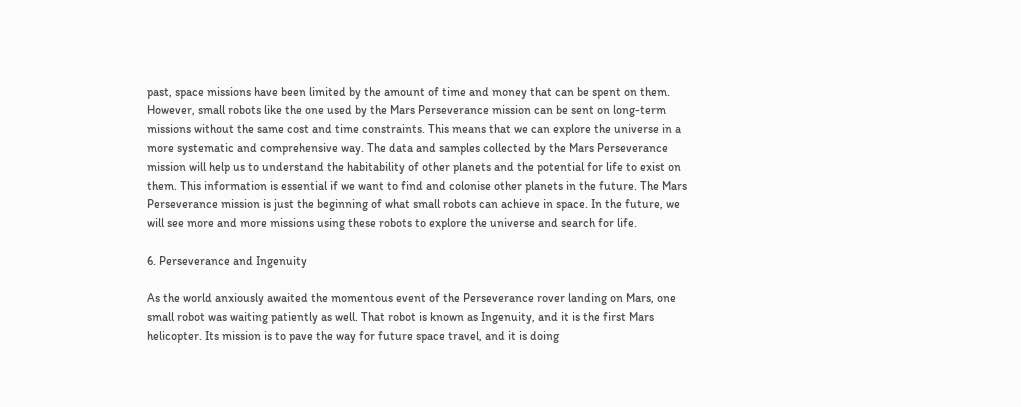past, space missions have been limited by the amount of time and money that can be spent on them. However, small robots like the one used by the Mars Perseverance mission can be sent on long-term missions without the same cost and time constraints. This means that we can explore the universe in a more systematic and comprehensive way. The data and samples collected by the Mars Perseverance mission will help us to understand the habitability of other planets and the potential for life to exist on them. This information is essential if we want to find and colonise other planets in the future. The Mars Perseverance mission is just the beginning of what small robots can achieve in space. In the future, we will see more and more missions using these robots to explore the universe and search for life.

6. Perseverance and Ingenuity

As the world anxiously awaited the momentous event of the Perseverance rover landing on Mars, one small robot was waiting patiently as well. That robot is known as Ingenuity, and it is the first Mars helicopter. Its mission is to pave the way for future space travel, and it is doing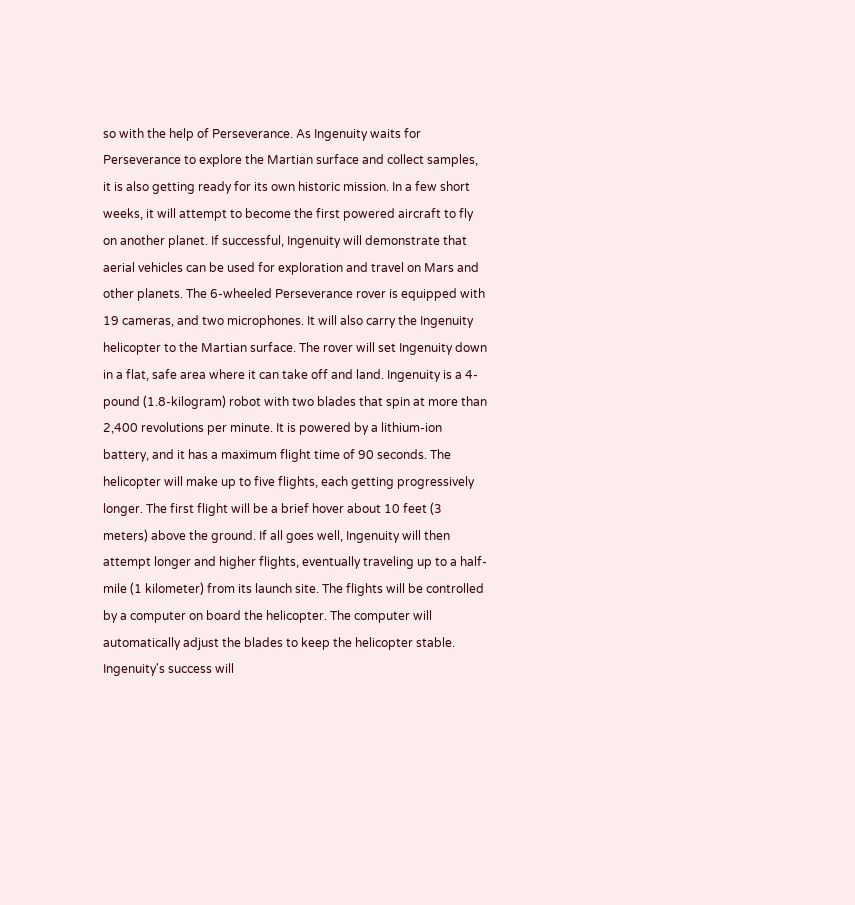so with the help of Perseverance. As Ingenuity waits for Perseverance to explore the Martian surface and collect samples, it is also getting ready for its own historic mission. In a few short weeks, it will attempt to become the first powered aircraft to fly on another planet. If successful, Ingenuity will demonstrate that aerial vehicles can be used for exploration and travel on Mars and other planets. The 6-wheeled Perseverance rover is equipped with 19 cameras, and two microphones. It will also carry the Ingenuity helicopter to the Martian surface. The rover will set Ingenuity down in a flat, safe area where it can take off and land. Ingenuity is a 4-pound (1.8-kilogram) robot with two blades that spin at more than 2,400 revolutions per minute. It is powered by a lithium-ion battery, and it has a maximum flight time of 90 seconds. The helicopter will make up to five flights, each getting progressively longer. The first flight will be a brief hover about 10 feet (3 meters) above the ground. If all goes well, Ingenuity will then attempt longer and higher flights, eventually traveling up to a half-mile (1 kilometer) from its launch site. The flights will be controlled by a computer on board the helicopter. The computer will automatically adjust the blades to keep the helicopter stable. Ingenuity's success will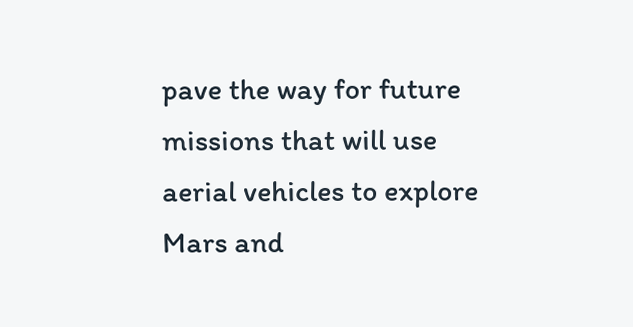pave the way for future missions that will use aerial vehicles to explore Mars and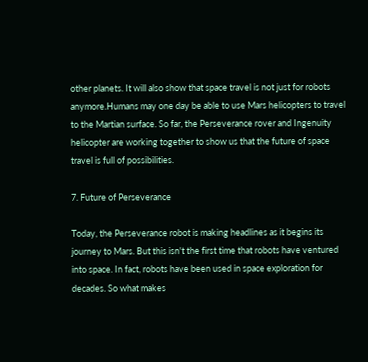other planets. It will also show that space travel is not just for robots anymore.Humans may one day be able to use Mars helicopters to travel to the Martian surface. So far, the Perseverance rover and Ingenuity helicopter are working together to show us that the future of space travel is full of possibilities.

7. Future of Perseverance

Today, the Perseverance robot is making headlines as it begins its journey to Mars. But this isn't the first time that robots have ventured into space. In fact, robots have been used in space exploration for decades. So what makes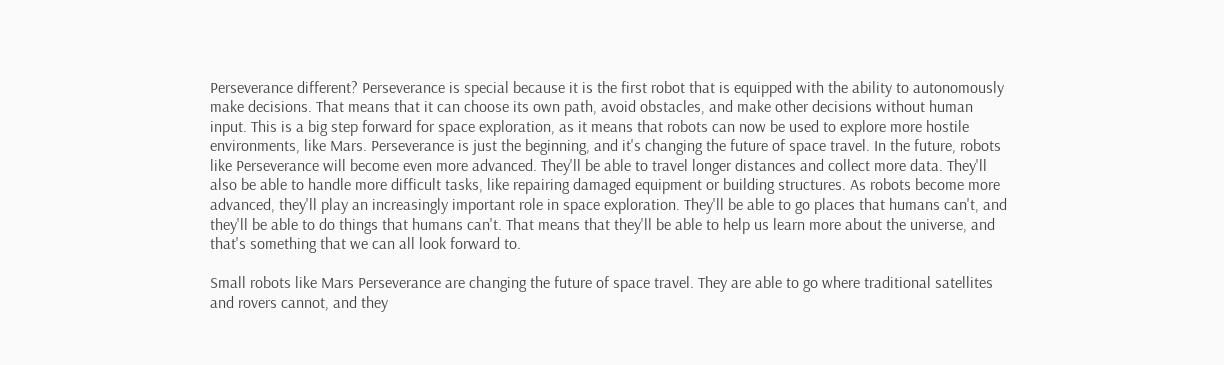Perseverance different? Perseverance is special because it is the first robot that is equipped with the ability to autonomously make decisions. That means that it can choose its own path, avoid obstacles, and make other decisions without human input. This is a big step forward for space exploration, as it means that robots can now be used to explore more hostile environments, like Mars. Perseverance is just the beginning, and it's changing the future of space travel. In the future, robots like Perseverance will become even more advanced. They'll be able to travel longer distances and collect more data. They'll also be able to handle more difficult tasks, like repairing damaged equipment or building structures. As robots become more advanced, they'll play an increasingly important role in space exploration. They'll be able to go places that humans can't, and they'll be able to do things that humans can't. That means that they'll be able to help us learn more about the universe, and that's something that we can all look forward to.

Small robots like Mars Perseverance are changing the future of space travel. They are able to go where traditional satellites and rovers cannot, and they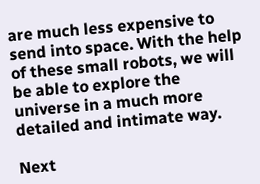are much less expensive to send into space. With the help of these small robots, we will be able to explore the universe in a much more detailed and intimate way.

Next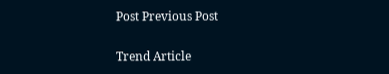Post Previous Post

Trend Article